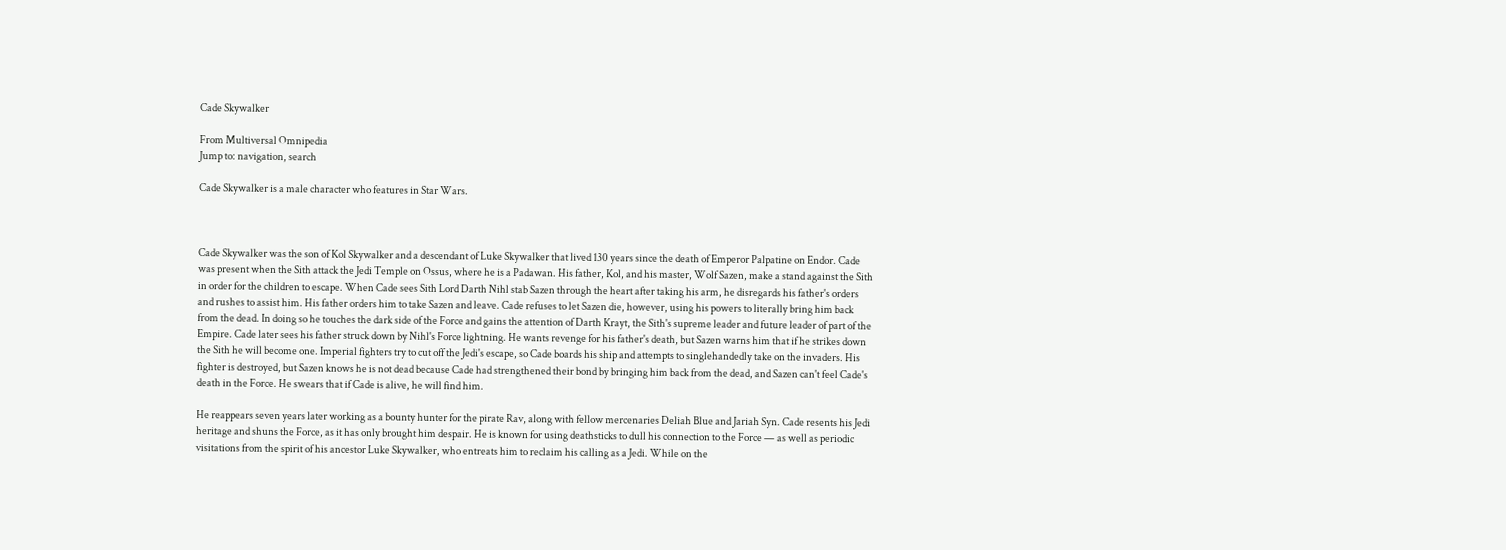Cade Skywalker

From Multiversal Omnipedia
Jump to: navigation, search

Cade Skywalker is a male character who features in Star Wars.



Cade Skywalker was the son of Kol Skywalker and a descendant of Luke Skywalker that lived 130 years since the death of Emperor Palpatine on Endor. Cade was present when the Sith attack the Jedi Temple on Ossus, where he is a Padawan. His father, Kol, and his master, Wolf Sazen, make a stand against the Sith in order for the children to escape. When Cade sees Sith Lord Darth Nihl stab Sazen through the heart after taking his arm, he disregards his father's orders and rushes to assist him. His father orders him to take Sazen and leave. Cade refuses to let Sazen die, however, using his powers to literally bring him back from the dead. In doing so he touches the dark side of the Force and gains the attention of Darth Krayt, the Sith's supreme leader and future leader of part of the Empire. Cade later sees his father struck down by Nihl's Force lightning. He wants revenge for his father's death, but Sazen warns him that if he strikes down the Sith he will become one. Imperial fighters try to cut off the Jedi's escape, so Cade boards his ship and attempts to singlehandedly take on the invaders. His fighter is destroyed, but Sazen knows he is not dead because Cade had strengthened their bond by bringing him back from the dead, and Sazen can't feel Cade's death in the Force. He swears that if Cade is alive, he will find him.

He reappears seven years later working as a bounty hunter for the pirate Rav, along with fellow mercenaries Deliah Blue and Jariah Syn. Cade resents his Jedi heritage and shuns the Force, as it has only brought him despair. He is known for using deathsticks to dull his connection to the Force — as well as periodic visitations from the spirit of his ancestor Luke Skywalker, who entreats him to reclaim his calling as a Jedi. While on the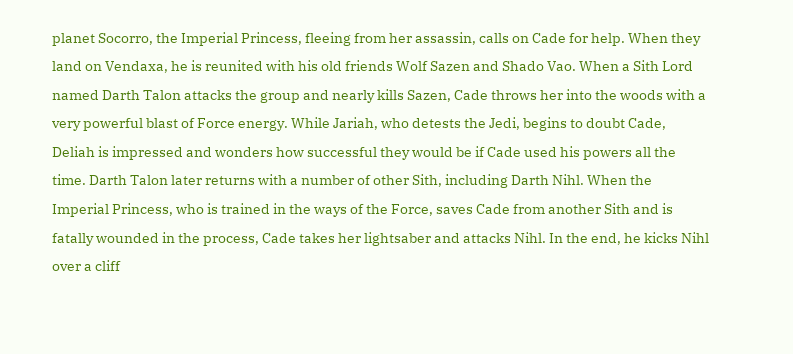planet Socorro, the Imperial Princess, fleeing from her assassin, calls on Cade for help. When they land on Vendaxa, he is reunited with his old friends Wolf Sazen and Shado Vao. When a Sith Lord named Darth Talon attacks the group and nearly kills Sazen, Cade throws her into the woods with a very powerful blast of Force energy. While Jariah, who detests the Jedi, begins to doubt Cade, Deliah is impressed and wonders how successful they would be if Cade used his powers all the time. Darth Talon later returns with a number of other Sith, including Darth Nihl. When the Imperial Princess, who is trained in the ways of the Force, saves Cade from another Sith and is fatally wounded in the process, Cade takes her lightsaber and attacks Nihl. In the end, he kicks Nihl over a cliff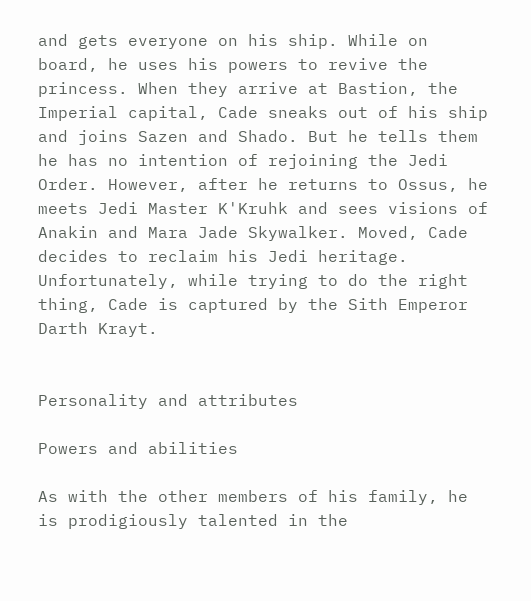and gets everyone on his ship. While on board, he uses his powers to revive the princess. When they arrive at Bastion, the Imperial capital, Cade sneaks out of his ship and joins Sazen and Shado. But he tells them he has no intention of rejoining the Jedi Order. However, after he returns to Ossus, he meets Jedi Master K'Kruhk and sees visions of Anakin and Mara Jade Skywalker. Moved, Cade decides to reclaim his Jedi heritage. Unfortunately, while trying to do the right thing, Cade is captured by the Sith Emperor Darth Krayt.


Personality and attributes

Powers and abilities

As with the other members of his family, he is prodigiously talented in the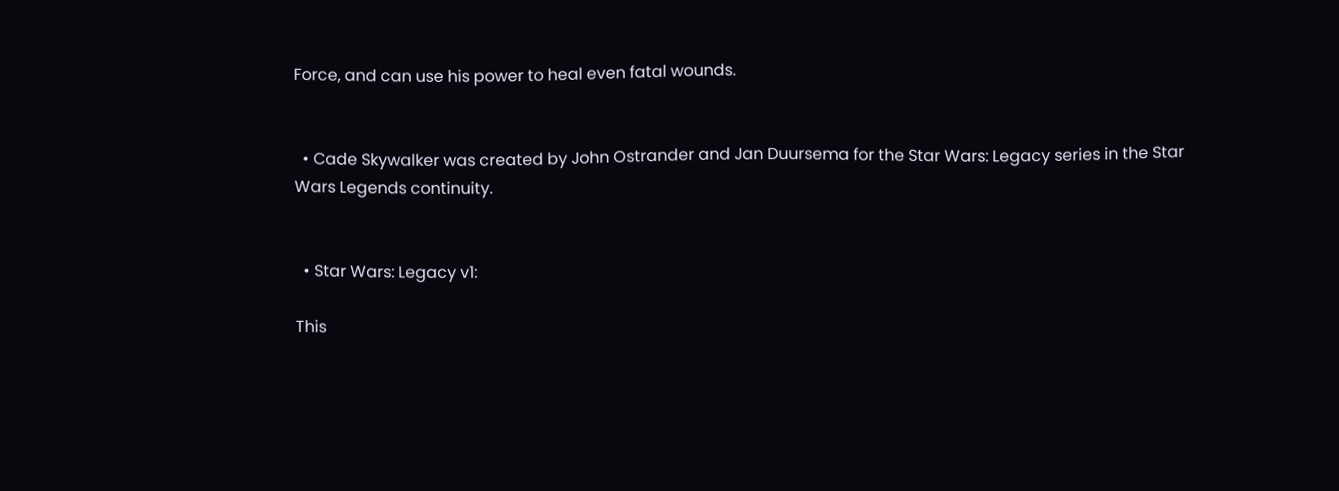Force, and can use his power to heal even fatal wounds.


  • Cade Skywalker was created by John Ostrander and Jan Duursema for the Star Wars: Legacy series in the Star Wars Legends continuity.


  • Star Wars: Legacy v1:

This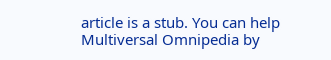article is a stub. You can help Multiversal Omnipedia by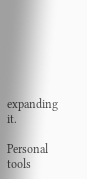expanding it.

Personal tools